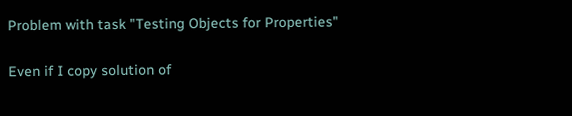Problem with task "Testing Objects for Properties"

Even if I copy solution of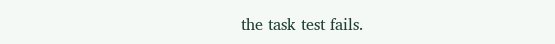the task test fails.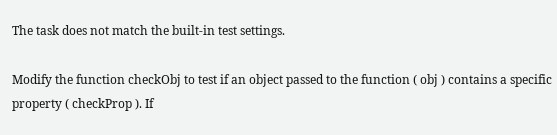The task does not match the built-in test settings.

Modify the function checkObj to test if an object passed to the function ( obj ) contains a specific property ( checkProp ). If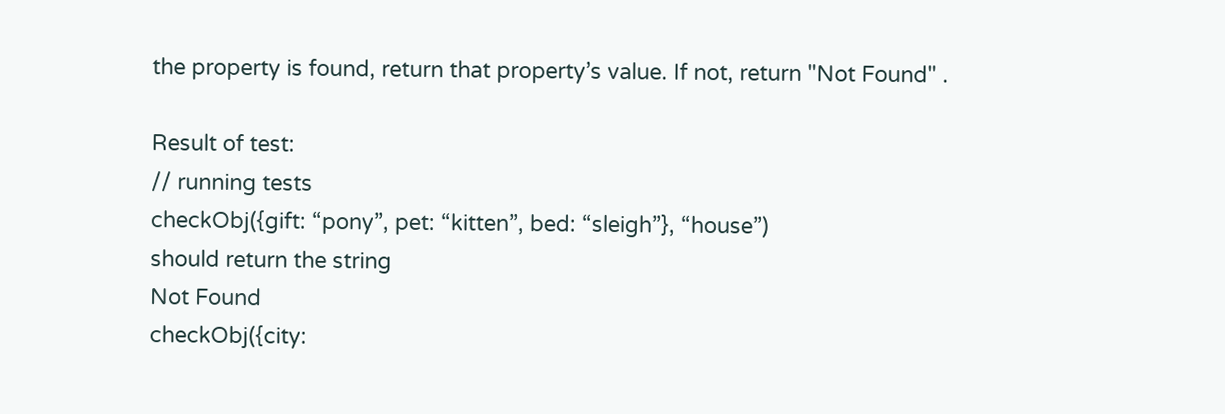the property is found, return that property’s value. If not, return "Not Found" .

Result of test:
// running tests
checkObj({gift: “pony”, pet: “kitten”, bed: “sleigh”}, “house”)
should return the string
Not Found
checkObj({city: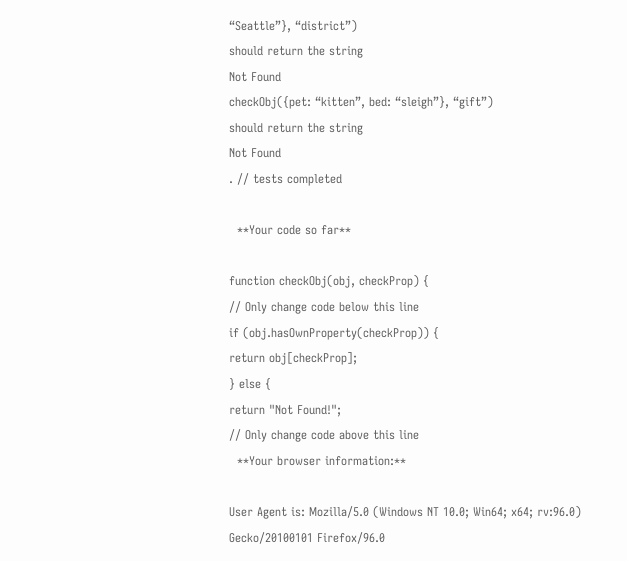“Seattle”}, “district”)
should return the string
Not Found
checkObj({pet: “kitten”, bed: “sleigh”}, “gift”)
should return the string
Not Found
. // tests completed

  **Your code so far**

function checkObj(obj, checkProp) {
// Only change code below this line
if (obj.hasOwnProperty(checkProp)) {
return obj[checkProp];
} else {
return "Not Found!";
// Only change code above this line
  **Your browser information:**

User Agent is: Mozilla/5.0 (Windows NT 10.0; Win64; x64; rv:96.0) Gecko/20100101 Firefox/96.0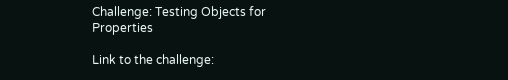Challenge: Testing Objects for Properties

Link to the challenge: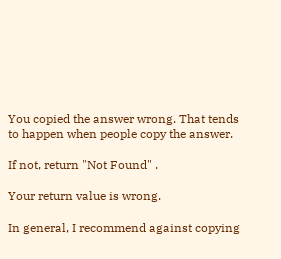You copied the answer wrong. That tends to happen when people copy the answer.

If not, return "Not Found" .

Your return value is wrong.

In general, I recommend against copying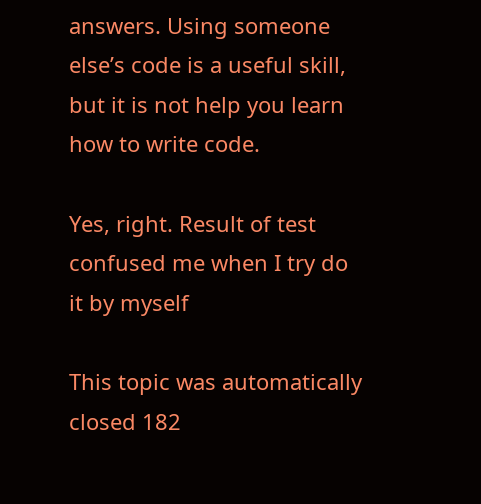answers. Using someone else’s code is a useful skill, but it is not help you learn how to write code.

Yes, right. Result of test confused me when I try do it by myself

This topic was automatically closed 182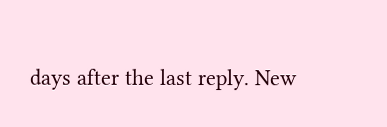days after the last reply. New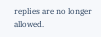replies are no longer allowed.